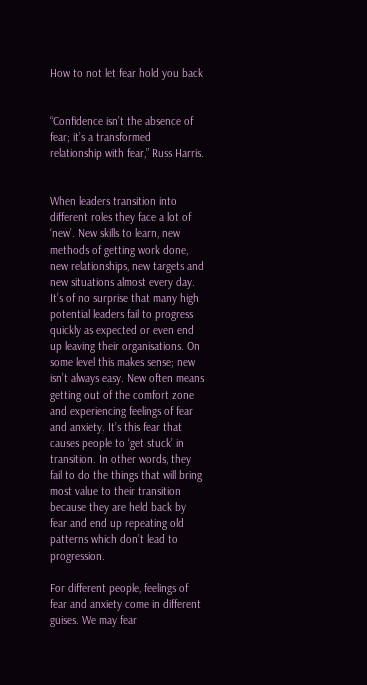How to not let fear hold you back


“Confidence isn’t the absence of fear; it’s a transformed relationship with fear,” Russ Harris.


When leaders transition into different roles they face a lot of ‘new’. New skills to learn, new methods of getting work done, new relationships, new targets and new situations almost every day. It’s of no surprise that many high potential leaders fail to progress quickly as expected or even end up leaving their organisations. On some level this makes sense; new isn’t always easy. New often means getting out of the comfort zone and experiencing feelings of fear and anxiety. It’s this fear that causes people to ‘get stuck’ in transition. In other words, they fail to do the things that will bring most value to their transition because they are held back by fear and end up repeating old patterns which don’t lead to progression.

For different people, feelings of fear and anxiety come in different guises. We may fear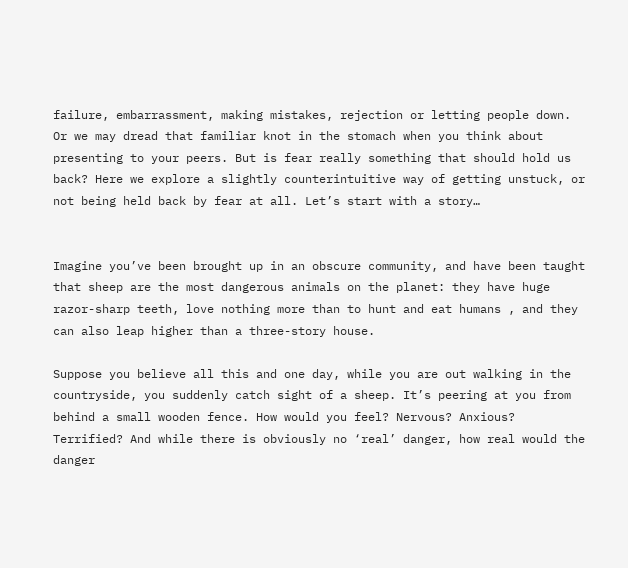failure, embarrassment, making mistakes, rejection or letting people down. Or we may dread that familiar knot in the stomach when you think about presenting to your peers. But is fear really something that should hold us back? Here we explore a slightly counterintuitive way of getting unstuck, or not being held back by fear at all. Let’s start with a story…


Imagine you’ve been brought up in an obscure community, and have been taught that sheep are the most dangerous animals on the planet: they have huge razor-sharp teeth, love nothing more than to hunt and eat humans , and they can also leap higher than a three-story house.

Suppose you believe all this and one day, while you are out walking in the countryside, you suddenly catch sight of a sheep. It’s peering at you from behind a small wooden fence. How would you feel? Nervous? Anxious? Terrified? And while there is obviously no ‘real’ danger, how real would the danger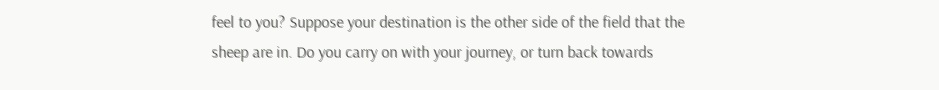feel to you? Suppose your destination is the other side of the field that the sheep are in. Do you carry on with your journey, or turn back towards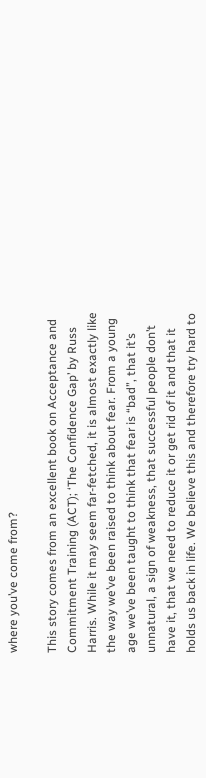where you’ve come from?

This story comes from an excellent book on Acceptance and Commitment Training (ACT); ‘The Confidence Gap’ by Russ Harris. While it may seem far-fetched, it is almost exactly like the way we’ve been raised to think about fear. From a young age we’ve been taught to think that fear is “bad”, that it’s unnatural, a sign of weakness, that successful people don’t have it, that we need to reduce it or get rid of it and that it holds us back in life. We believe this and therefore try hard to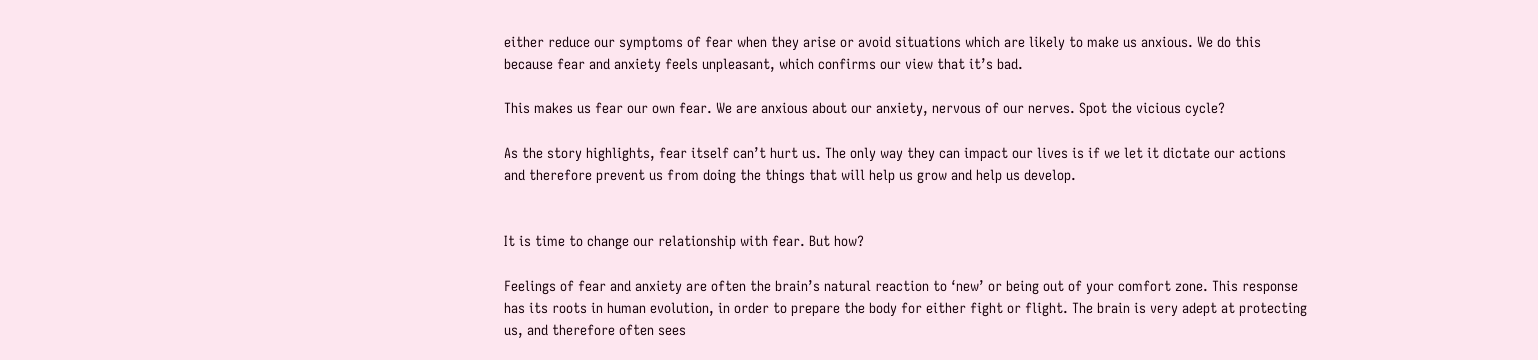either reduce our symptoms of fear when they arise or avoid situations which are likely to make us anxious. We do this because fear and anxiety feels unpleasant, which confirms our view that it’s bad.

This makes us fear our own fear. We are anxious about our anxiety, nervous of our nerves. Spot the vicious cycle?

As the story highlights, fear itself can’t hurt us. The only way they can impact our lives is if we let it dictate our actions and therefore prevent us from doing the things that will help us grow and help us develop.


It is time to change our relationship with fear. But how?

Feelings of fear and anxiety are often the brain’s natural reaction to ‘new’ or being out of your comfort zone. This response has its roots in human evolution, in order to prepare the body for either fight or flight. The brain is very adept at protecting us, and therefore often sees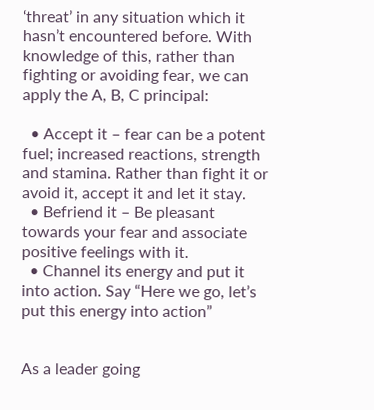‘threat’ in any situation which it hasn’t encountered before. With knowledge of this, rather than fighting or avoiding fear, we can apply the A, B, C principal:

  • Accept it – fear can be a potent fuel; increased reactions, strength and stamina. Rather than fight it or avoid it, accept it and let it stay.
  • Befriend it – Be pleasant towards your fear and associate positive feelings with it.
  • Channel its energy and put it into action. Say “Here we go, let’s put this energy into action”


As a leader going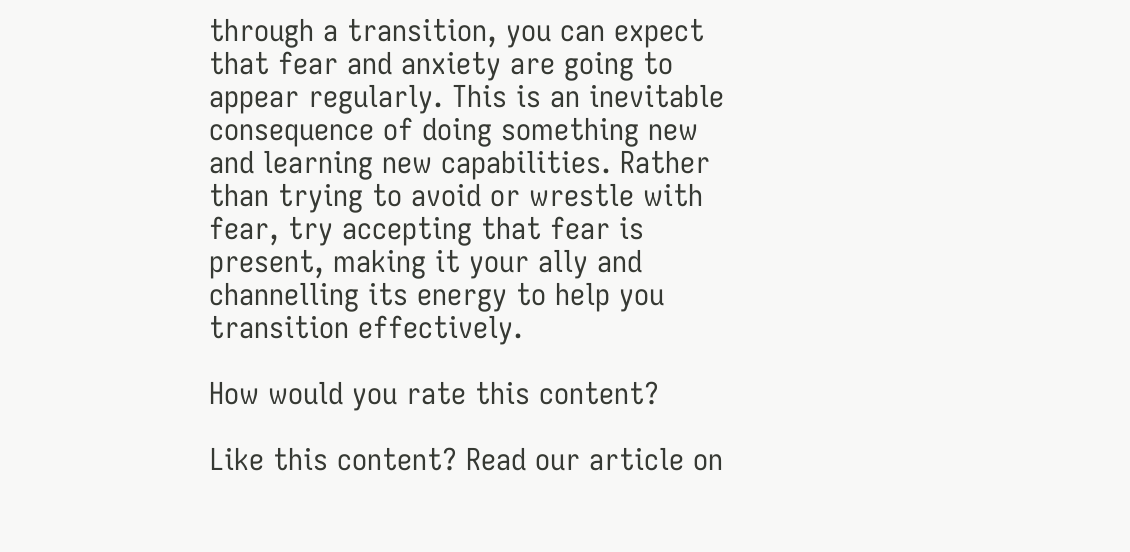through a transition, you can expect that fear and anxiety are going to appear regularly. This is an inevitable consequence of doing something new and learning new capabilities. Rather than trying to avoid or wrestle with fear, try accepting that fear is present, making it your ally and channelling its energy to help you transition effectively.

How would you rate this content?

Like this content? Read our article on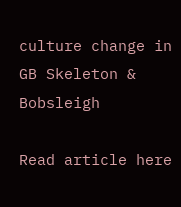culture change in GB Skeleton & Bobsleigh

Read article here